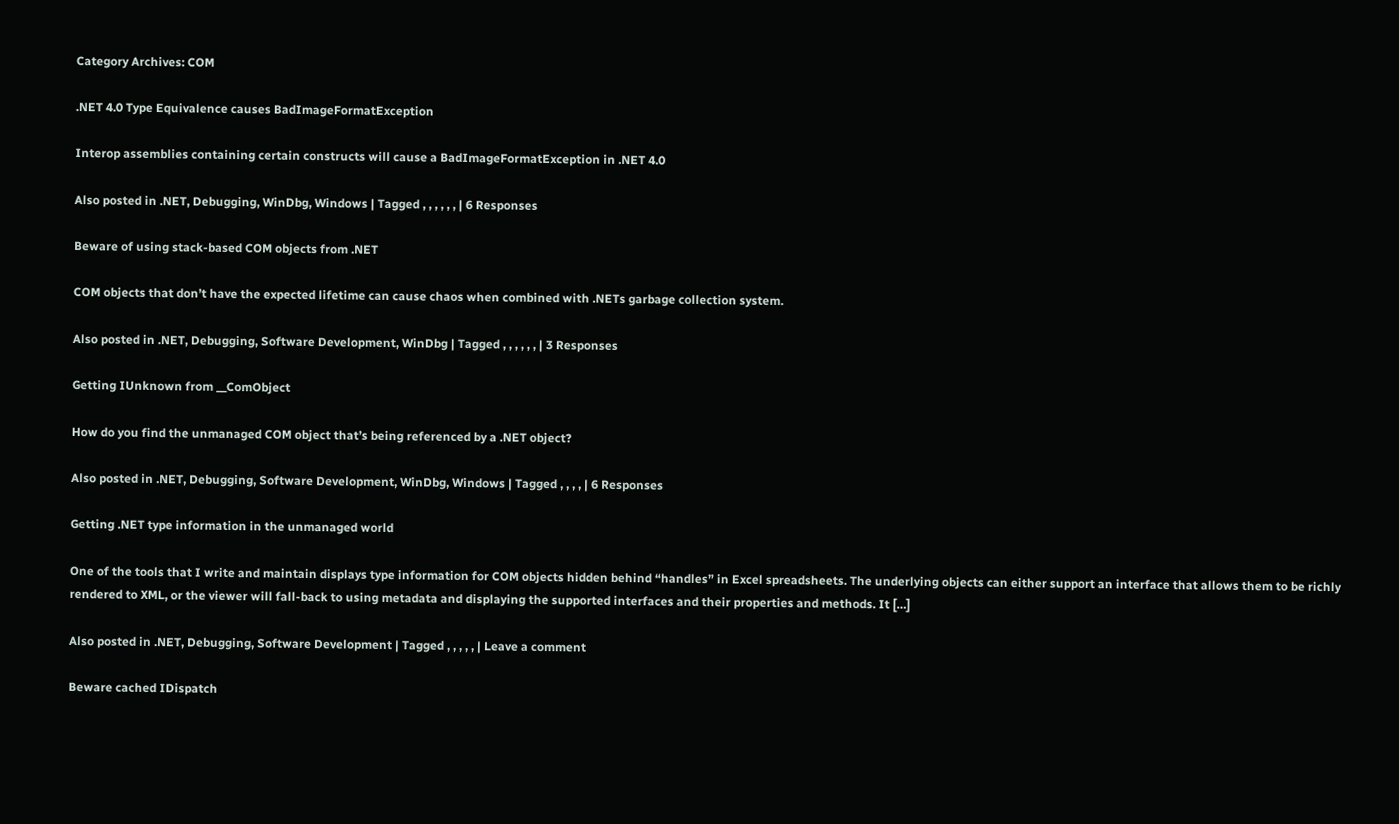Category Archives: COM

.NET 4.0 Type Equivalence causes BadImageFormatException

Interop assemblies containing certain constructs will cause a BadImageFormatException in .NET 4.0

Also posted in .NET, Debugging, WinDbg, Windows | Tagged , , , , , , | 6 Responses

Beware of using stack-based COM objects from .NET

COM objects that don’t have the expected lifetime can cause chaos when combined with .NETs garbage collection system.

Also posted in .NET, Debugging, Software Development, WinDbg | Tagged , , , , , , | 3 Responses

Getting IUnknown from __ComObject

How do you find the unmanaged COM object that’s being referenced by a .NET object?

Also posted in .NET, Debugging, Software Development, WinDbg, Windows | Tagged , , , , | 6 Responses

Getting .NET type information in the unmanaged world

One of the tools that I write and maintain displays type information for COM objects hidden behind “handles” in Excel spreadsheets. The underlying objects can either support an interface that allows them to be richly rendered to XML, or the viewer will fall-back to using metadata and displaying the supported interfaces and their properties and methods. It […]

Also posted in .NET, Debugging, Software Development | Tagged , , , , , | Leave a comment

Beware cached IDispatch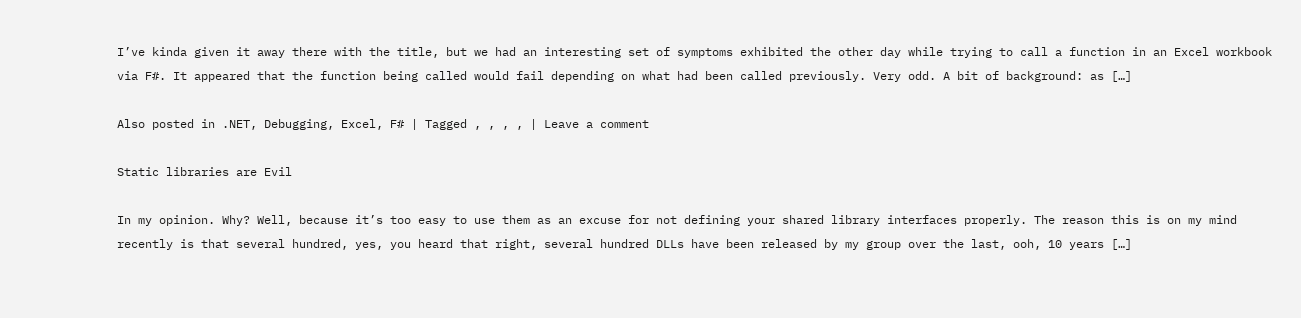I’ve kinda given it away there with the title, but we had an interesting set of symptoms exhibited the other day while trying to call a function in an Excel workbook via F#. It appeared that the function being called would fail depending on what had been called previously. Very odd. A bit of background: as […]

Also posted in .NET, Debugging, Excel, F# | Tagged , , , , | Leave a comment

Static libraries are Evil

In my opinion. Why? Well, because it’s too easy to use them as an excuse for not defining your shared library interfaces properly. The reason this is on my mind recently is that several hundred, yes, you heard that right, several hundred DLLs have been released by my group over the last, ooh, 10 years […]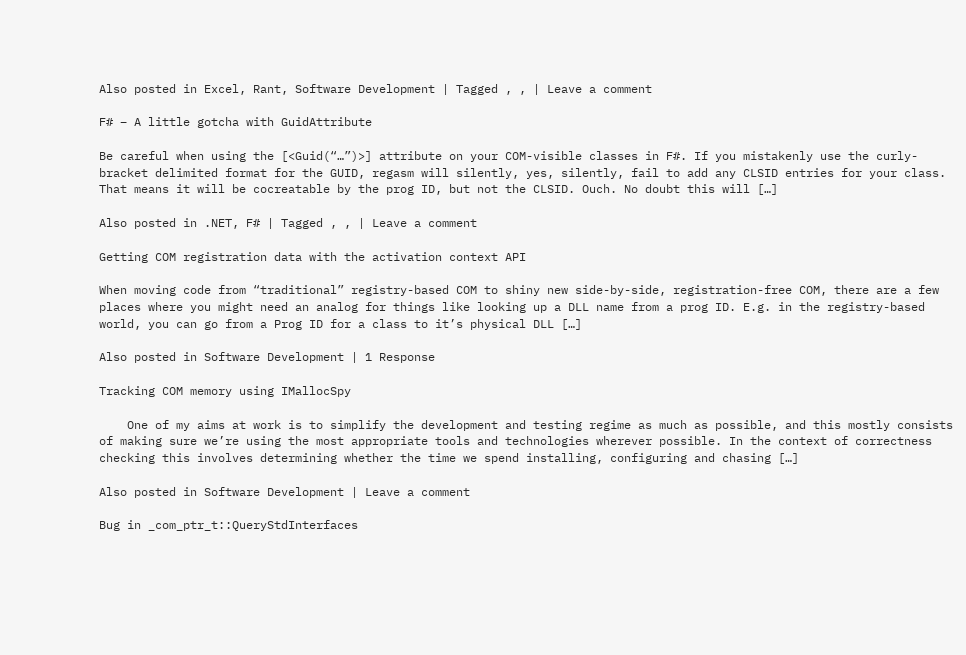Also posted in Excel, Rant, Software Development | Tagged , , | Leave a comment

F# – A little gotcha with GuidAttribute

Be careful when using the [<Guid(“…”)>] attribute on your COM-visible classes in F#. If you mistakenly use the curly-bracket delimited format for the GUID, regasm will silently, yes, silently, fail to add any CLSID entries for your class. That means it will be cocreatable by the prog ID, but not the CLSID. Ouch. No doubt this will […]

Also posted in .NET, F# | Tagged , , | Leave a comment

Getting COM registration data with the activation context API

When moving code from “traditional” registry-based COM to shiny new side-by-side, registration-free COM, there are a few places where you might need an analog for things like looking up a DLL name from a prog ID. E.g. in the registry-based world, you can go from a Prog ID for a class to it’s physical DLL […]

Also posted in Software Development | 1 Response

Tracking COM memory using IMallocSpy

    One of my aims at work is to simplify the development and testing regime as much as possible, and this mostly consists of making sure we’re using the most appropriate tools and technologies wherever possible. In the context of correctness checking this involves determining whether the time we spend installing, configuring and chasing […]

Also posted in Software Development | Leave a comment

Bug in _com_ptr_t::QueryStdInterfaces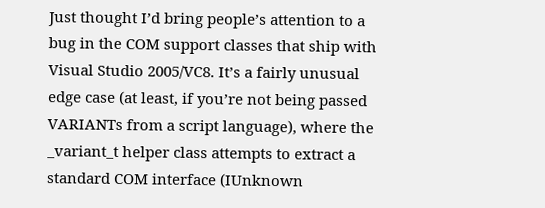Just thought I’d bring people’s attention to a bug in the COM support classes that ship with Visual Studio 2005/VC8. It’s a fairly unusual edge case (at least, if you’re not being passed VARIANTs from a script language), where the _variant_t helper class attempts to extract a standard COM interface (IUnknown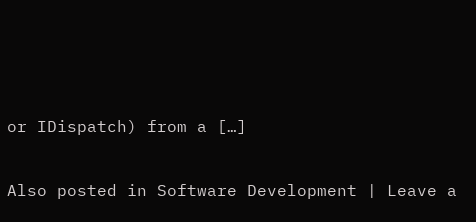or IDispatch) from a […]

Also posted in Software Development | Leave a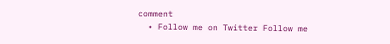comment
  • Follow me on Twitter Follow me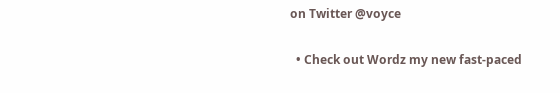on Twitter @voyce

  • Check out Wordz my new fast-paced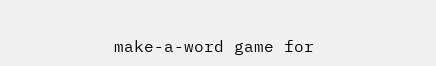make-a-word game for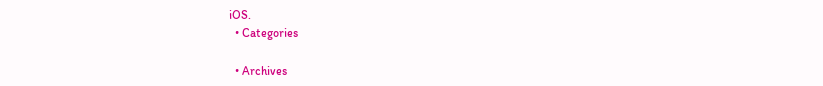iOS.
  • Categories

  • Archives